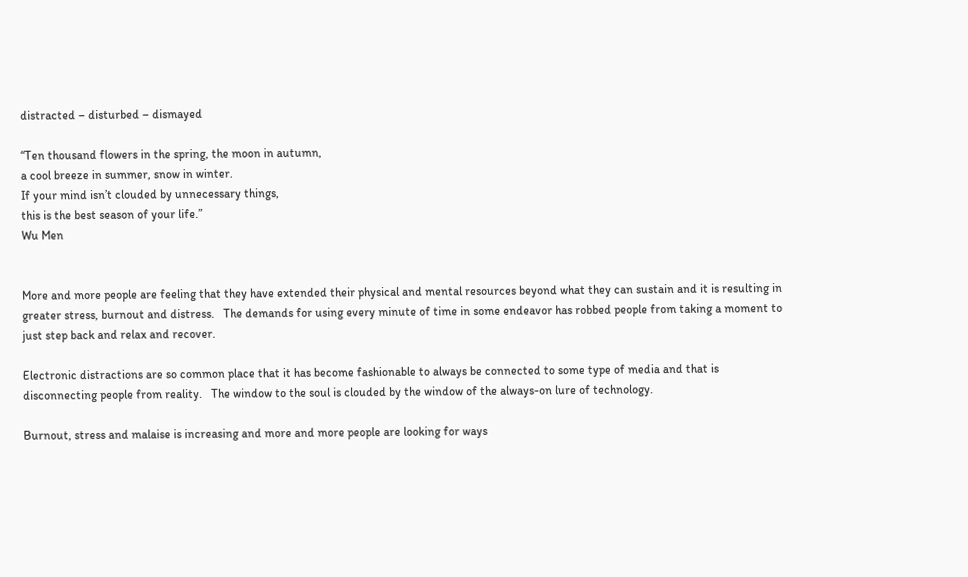distracted – disturbed – dismayed

“Ten thousand flowers in the spring, the moon in autumn,
a cool breeze in summer, snow in winter.
If your mind isn’t clouded by unnecessary things,
this is the best season of your life.”
Wu Men


More and more people are feeling that they have extended their physical and mental resources beyond what they can sustain and it is resulting in greater stress, burnout and distress.   The demands for using every minute of time in some endeavor has robbed people from taking a moment to just step back and relax and recover.

Electronic distractions are so common place that it has become fashionable to always be connected to some type of media and that is disconnecting people from reality.   The window to the soul is clouded by the window of the always-on lure of technology.

Burnout, stress and malaise is increasing and more and more people are looking for ways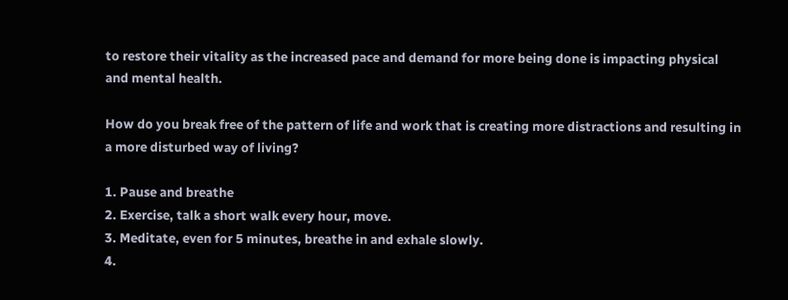to restore their vitality as the increased pace and demand for more being done is impacting physical and mental health.

How do you break free of the pattern of life and work that is creating more distractions and resulting in a more disturbed way of living?

1. Pause and breathe
2. Exercise, talk a short walk every hour, move.
3. Meditate, even for 5 minutes, breathe in and exhale slowly.
4.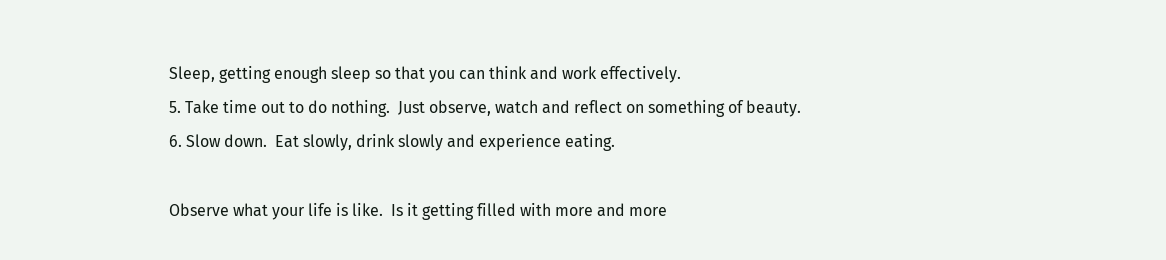Sleep, getting enough sleep so that you can think and work effectively.
5. Take time out to do nothing.  Just observe, watch and reflect on something of beauty.
6. Slow down.  Eat slowly, drink slowly and experience eating.

Observe what your life is like.  Is it getting filled with more and more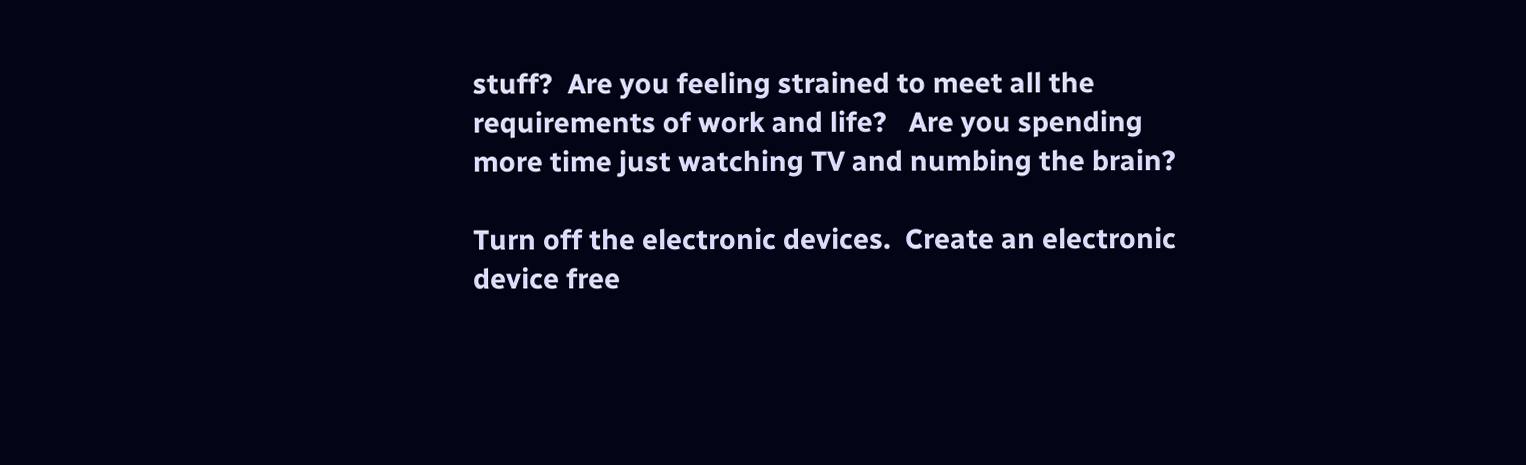stuff?  Are you feeling strained to meet all the requirements of work and life?   Are you spending more time just watching TV and numbing the brain?

Turn off the electronic devices.  Create an electronic device free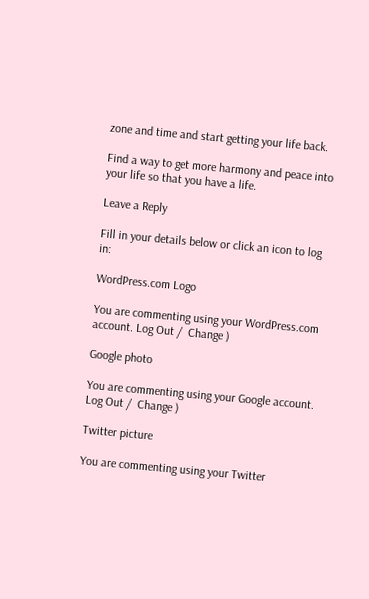zone and time and start getting your life back.

Find a way to get more harmony and peace into your life so that you have a life.

Leave a Reply

Fill in your details below or click an icon to log in:

WordPress.com Logo

You are commenting using your WordPress.com account. Log Out /  Change )

Google photo

You are commenting using your Google account. Log Out /  Change )

Twitter picture

You are commenting using your Twitter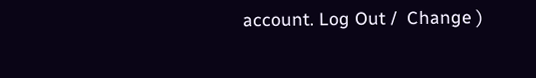account. Log Out /  Change )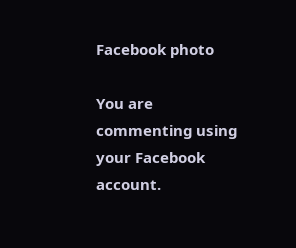Facebook photo

You are commenting using your Facebook account.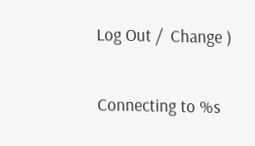Log Out /  Change )

Connecting to %s